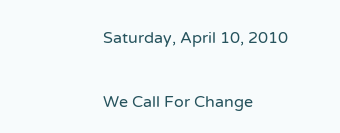Saturday, April 10, 2010

We Call For Change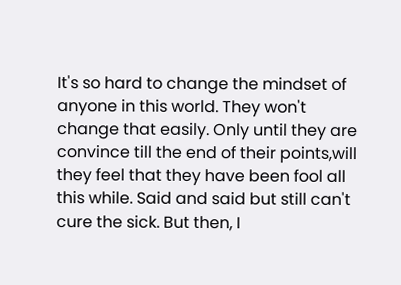It's so hard to change the mindset of anyone in this world. They won't change that easily. Only until they are convince till the end of their points,will they feel that they have been fool all this while. Said and said but still can't cure the sick. But then, I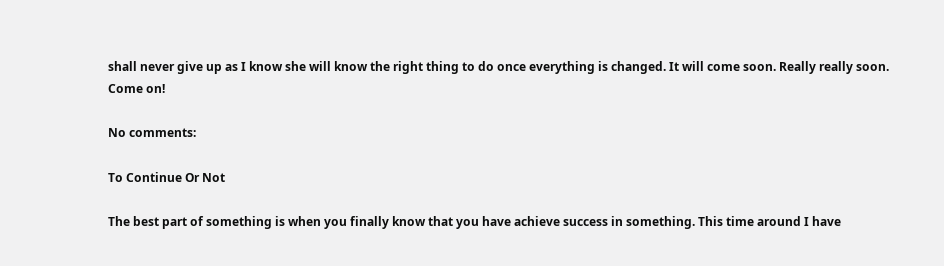shall never give up as I know she will know the right thing to do once everything is changed. It will come soon. Really really soon. Come on!

No comments:

To Continue Or Not

The best part of something is when you finally know that you have achieve success in something. This time around I have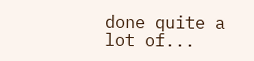done quite a lot of...